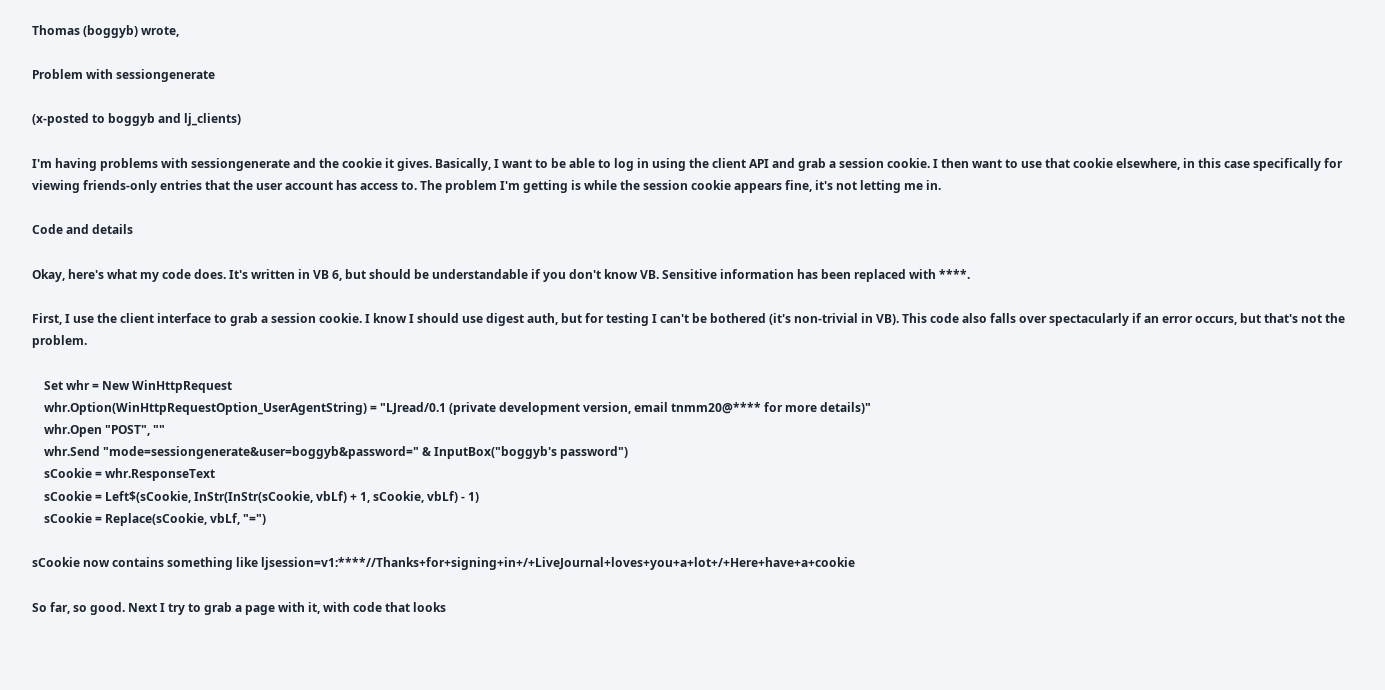Thomas (boggyb) wrote,

Problem with sessiongenerate

(x-posted to boggyb and lj_clients)

I'm having problems with sessiongenerate and the cookie it gives. Basically, I want to be able to log in using the client API and grab a session cookie. I then want to use that cookie elsewhere, in this case specifically for viewing friends-only entries that the user account has access to. The problem I'm getting is while the session cookie appears fine, it's not letting me in.

Code and details

Okay, here's what my code does. It's written in VB 6, but should be understandable if you don't know VB. Sensitive information has been replaced with ****.

First, I use the client interface to grab a session cookie. I know I should use digest auth, but for testing I can't be bothered (it's non-trivial in VB). This code also falls over spectacularly if an error occurs, but that's not the problem.

    Set whr = New WinHttpRequest
    whr.Option(WinHttpRequestOption_UserAgentString) = "LJread/0.1 (private development version, email tnmm20@**** for more details)"
    whr.Open "POST", ""
    whr.Send "mode=sessiongenerate&user=boggyb&password=" & InputBox("boggyb's password")
    sCookie = whr.ResponseText
    sCookie = Left$(sCookie, InStr(InStr(sCookie, vbLf) + 1, sCookie, vbLf) - 1)
    sCookie = Replace(sCookie, vbLf, "=")

sCookie now contains something like ljsession=v1:****//Thanks+for+signing+in+/+LiveJournal+loves+you+a+lot+/+Here+have+a+cookie

So far, so good. Next I try to grab a page with it, with code that looks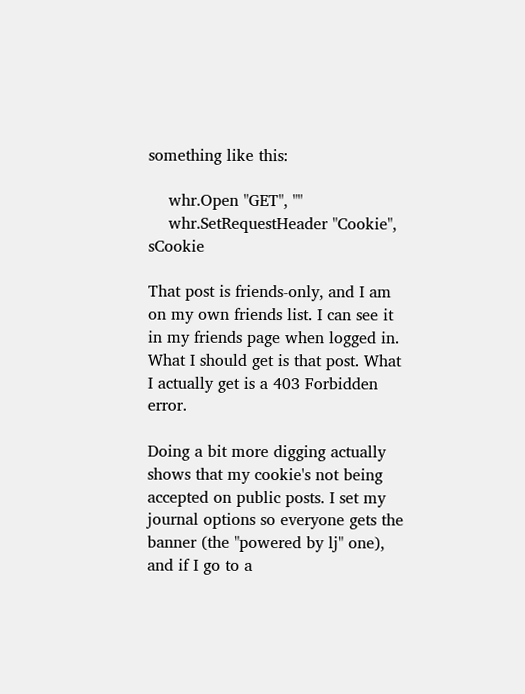something like this:

    whr.Open "GET", ""
    whr.SetRequestHeader "Cookie", sCookie

That post is friends-only, and I am on my own friends list. I can see it in my friends page when logged in. What I should get is that post. What I actually get is a 403 Forbidden error.

Doing a bit more digging actually shows that my cookie's not being accepted on public posts. I set my journal options so everyone gets the banner (the "powered by lj" one), and if I go to a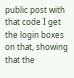public post with that code I get the login boxes on that, showing that the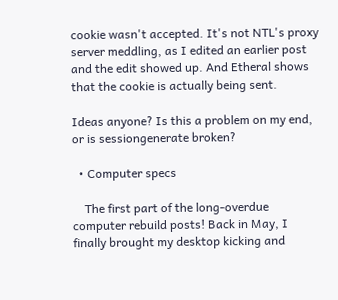cookie wasn't accepted. It's not NTL's proxy server meddling, as I edited an earlier post and the edit showed up. And Etheral shows that the cookie is actually being sent.

Ideas anyone? Is this a problem on my end, or is sessiongenerate broken?

  • Computer specs

    The first part of the long-overdue computer rebuild posts! Back in May, I finally brought my desktop kicking and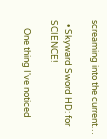screaming into the current…

  • Skyward Sword HD: for SCIENCE!

    One thing I've noticed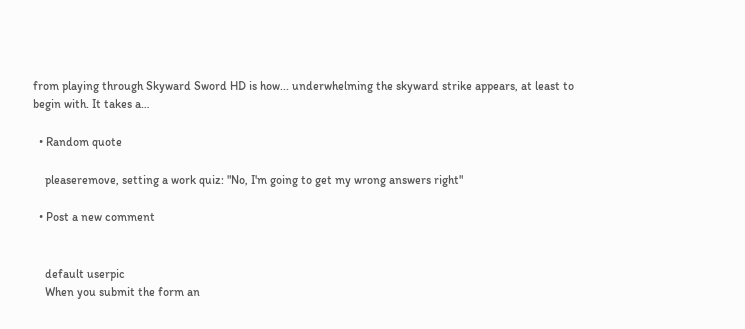from playing through Skyward Sword HD is how... underwhelming the skyward strike appears, at least to begin with. It takes a…

  • Random quote

    pleaseremove, setting a work quiz: "No, I'm going to get my wrong answers right"

  • Post a new comment


    default userpic
    When you submit the form an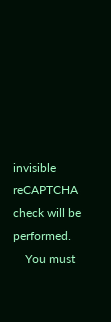invisible reCAPTCHA check will be performed.
    You must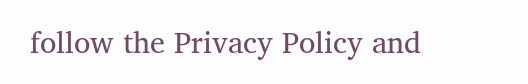follow the Privacy Policy and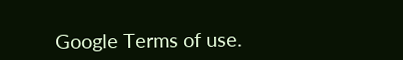Google Terms of use.